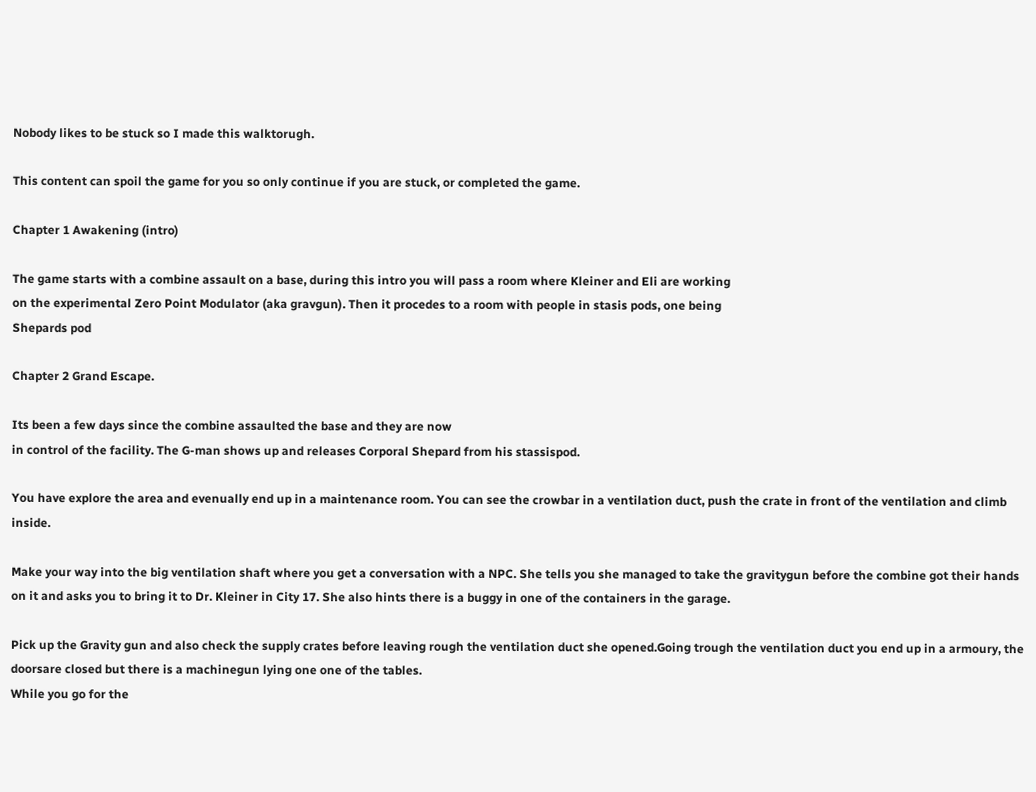Nobody likes to be stuck so I made this walktorugh.

This content can spoil the game for you so only continue if you are stuck, or completed the game.

Chapter 1 Awakening (intro)

The game starts with a combine assault on a base, during this intro you will pass a room where Kleiner and Eli are working
on the experimental Zero Point Modulator (aka gravgun). Then it procedes to a room with people in stasis pods, one being
Shepards pod

Chapter 2 Grand Escape.

Its been a few days since the combine assaulted the base and they are now
in control of the facility. The G-man shows up and releases Corporal Shepard from his stassispod.

You have explore the area and evenually end up in a maintenance room. You can see the crowbar in a ventilation duct, push the crate in front of the ventilation and climb inside.

Make your way into the big ventilation shaft where you get a conversation with a NPC. She tells you she managed to take the gravitygun before the combine got their hands on it and asks you to bring it to Dr. Kleiner in City 17. She also hints there is a buggy in one of the containers in the garage.

Pick up the Gravity gun and also check the supply crates before leaving rough the ventilation duct she opened.Going trough the ventilation duct you end up in a armoury, the doorsare closed but there is a machinegun lying one one of the tables.
While you go for the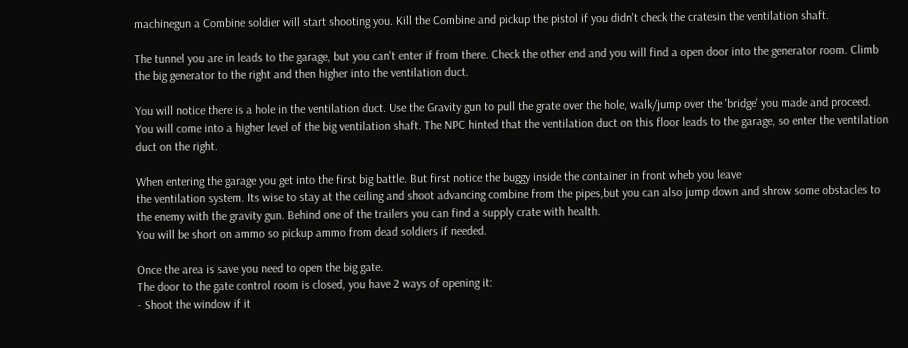machinegun a Combine soldier will start shooting you. Kill the Combine and pickup the pistol if you didn't check the cratesin the ventilation shaft.

The tunnel you are in leads to the garage, but you can't enter if from there. Check the other end and you will find a open door into the generator room. Climb the big generator to the right and then higher into the ventilation duct.

You will notice there is a hole in the ventilation duct. Use the Gravity gun to pull the grate over the hole, walk/jump over the 'bridge' you made and proceed. You will come into a higher level of the big ventilation shaft. The NPC hinted that the ventilation duct on this floor leads to the garage, so enter the ventilation duct on the right.

When entering the garage you get into the first big battle. But first notice the buggy inside the container in front wheb you leave
the ventilation system. Its wise to stay at the ceiling and shoot advancing combine from the pipes,but you can also jump down and shrow some obstacles to the enemy with the gravity gun. Behind one of the trailers you can find a supply crate with health.
You will be short on ammo so pickup ammo from dead soldiers if needed.

Once the area is save you need to open the big gate.
The door to the gate control room is closed, you have 2 ways of opening it:
- Shoot the window if it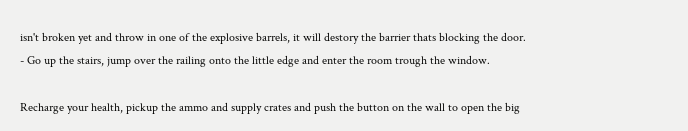isn't broken yet and throw in one of the explosive barrels, it will destory the barrier thats blocking the door.
- Go up the stairs, jump over the railing onto the little edge and enter the room trough the window.

Recharge your health, pickup the ammo and supply crates and push the button on the wall to open the big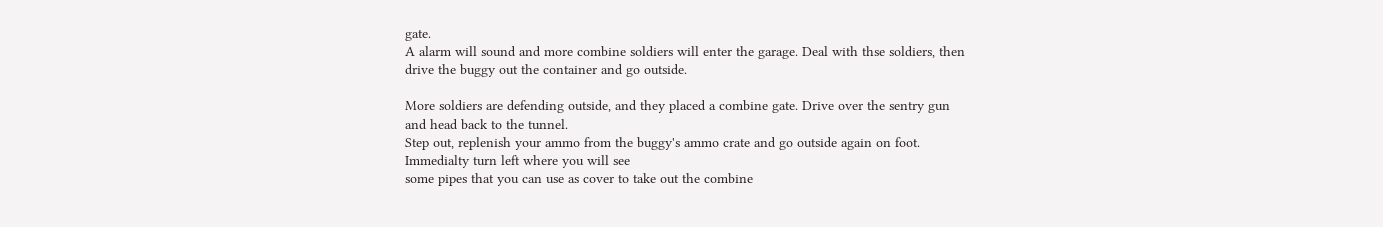gate.
A alarm will sound and more combine soldiers will enter the garage. Deal with thse soldiers, then drive the buggy out the container and go outside.

More soldiers are defending outside, and they placed a combine gate. Drive over the sentry gun and head back to the tunnel.
Step out, replenish your ammo from the buggy's ammo crate and go outside again on foot. Immedialty turn left where you will see
some pipes that you can use as cover to take out the combine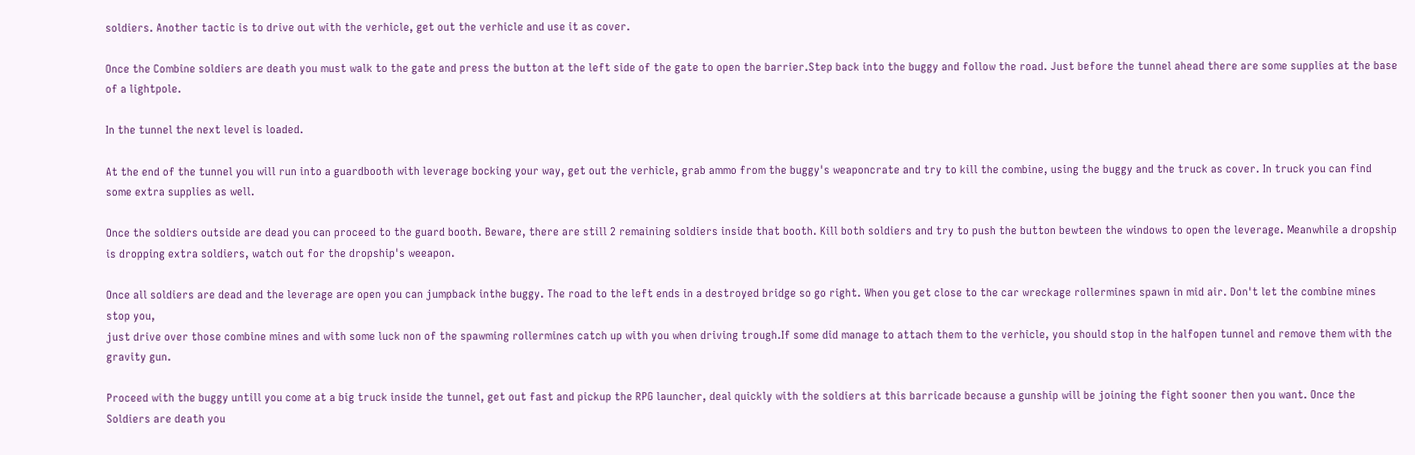soldiers. Another tactic is to drive out with the verhicle, get out the verhicle and use it as cover.

Once the Combine soldiers are death you must walk to the gate and press the button at the left side of the gate to open the barrier.Step back into the buggy and follow the road. Just before the tunnel ahead there are some supplies at the base
of a lightpole.

In the tunnel the next level is loaded.

At the end of the tunnel you will run into a guardbooth with leverage bocking your way, get out the verhicle, grab ammo from the buggy's weaponcrate and try to kill the combine, using the buggy and the truck as cover. In truck you can find some extra supplies as well.

Once the soldiers outside are dead you can proceed to the guard booth. Beware, there are still 2 remaining soldiers inside that booth. Kill both soldiers and try to push the button bewteen the windows to open the leverage. Meanwhile a dropship is dropping extra soldiers, watch out for the dropship's weeapon.

Once all soldiers are dead and the leverage are open you can jumpback inthe buggy. The road to the left ends in a destroyed bridge so go right. When you get close to the car wreckage rollermines spawn in mid air. Don't let the combine mines stop you,
just drive over those combine mines and with some luck non of the spawming rollermines catch up with you when driving trough.If some did manage to attach them to the verhicle, you should stop in the halfopen tunnel and remove them with the gravity gun.

Proceed with the buggy untill you come at a big truck inside the tunnel, get out fast and pickup the RPG launcher, deal quickly with the soldiers at this barricade because a gunship will be joining the fight sooner then you want. Once the Soldiers are death you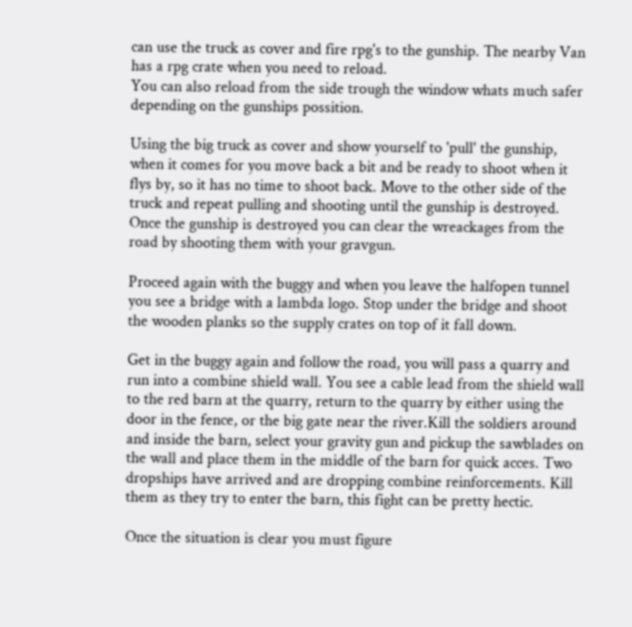can use the truck as cover and fire rpg's to the gunship. The nearby Van has a rpg crate when you need to reload.
You can also reload from the side trough the window whats much safer depending on the gunships possition.

Using the big truck as cover and show yourself to 'pull' the gunship, when it comes for you move back a bit and be ready to shoot when it flys by, so it has no time to shoot back. Move to the other side of the truck and repeat pulling and shooting until the gunship is destroyed. Once the gunship is destroyed you can clear the wreackages from the road by shooting them with your gravgun.

Proceed again with the buggy and when you leave the halfopen tunnel you see a bridge with a lambda logo. Stop under the bridge and shoot the wooden planks so the supply crates on top of it fall down.

Get in the buggy again and follow the road, you will pass a quarry and run into a combine shield wall. You see a cable lead from the shield wall to the red barn at the quarry, return to the quarry by either using the door in the fence, or the big gate near the river.Kill the soldiers around and inside the barn, select your gravity gun and pickup the sawblades on the wall and place them in the middle of the barn for quick acces. Two dropships have arrived and are dropping combine reinforcements. Kill them as they try to enter the barn, this fight can be pretty hectic.

Once the situation is clear you must figure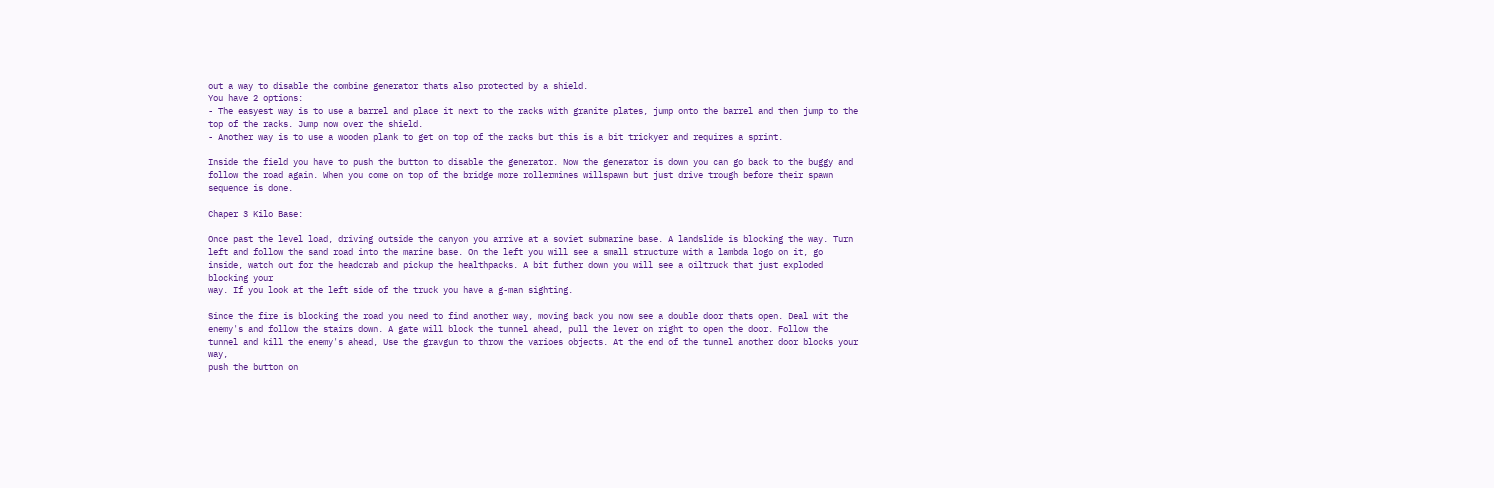out a way to disable the combine generator thats also protected by a shield.
You have 2 options:
- The easyest way is to use a barrel and place it next to the racks with granite plates, jump onto the barrel and then jump to the top of the racks. Jump now over the shield.
- Another way is to use a wooden plank to get on top of the racks but this is a bit trickyer and requires a sprint.

Inside the field you have to push the button to disable the generator. Now the generator is down you can go back to the buggy and follow the road again. When you come on top of the bridge more rollermines willspawn but just drive trough before their spawn sequence is done.

Chaper 3 Kilo Base:

Once past the level load, driving outside the canyon you arrive at a soviet submarine base. A landslide is blocking the way. Turn left and follow the sand road into the marine base. On the left you will see a small structure with a lambda logo on it, go inside, watch out for the headcrab and pickup the healthpacks. A bit futher down you will see a oiltruck that just exploded blocking your
way. If you look at the left side of the truck you have a g-man sighting.

Since the fire is blocking the road you need to find another way, moving back you now see a double door thats open. Deal wit the enemy's and follow the stairs down. A gate will block the tunnel ahead, pull the lever on right to open the door. Follow the tunnel and kill the enemy's ahead, Use the gravgun to throw the varioes objects. At the end of the tunnel another door blocks your way,
push the button on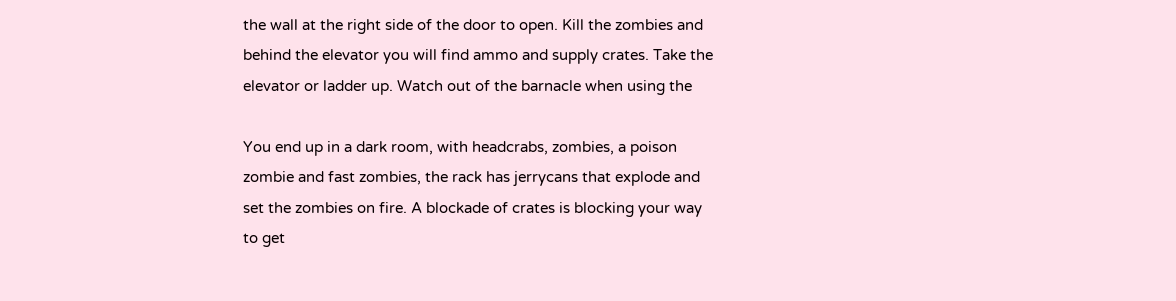the wall at the right side of the door to open. Kill the zombies and behind the elevator you will find ammo and supply crates. Take the elevator or ladder up. Watch out of the barnacle when using the

You end up in a dark room, with headcrabs, zombies, a poison zombie and fast zombies, the rack has jerrycans that explode and
set the zombies on fire. A blockade of crates is blocking your way to get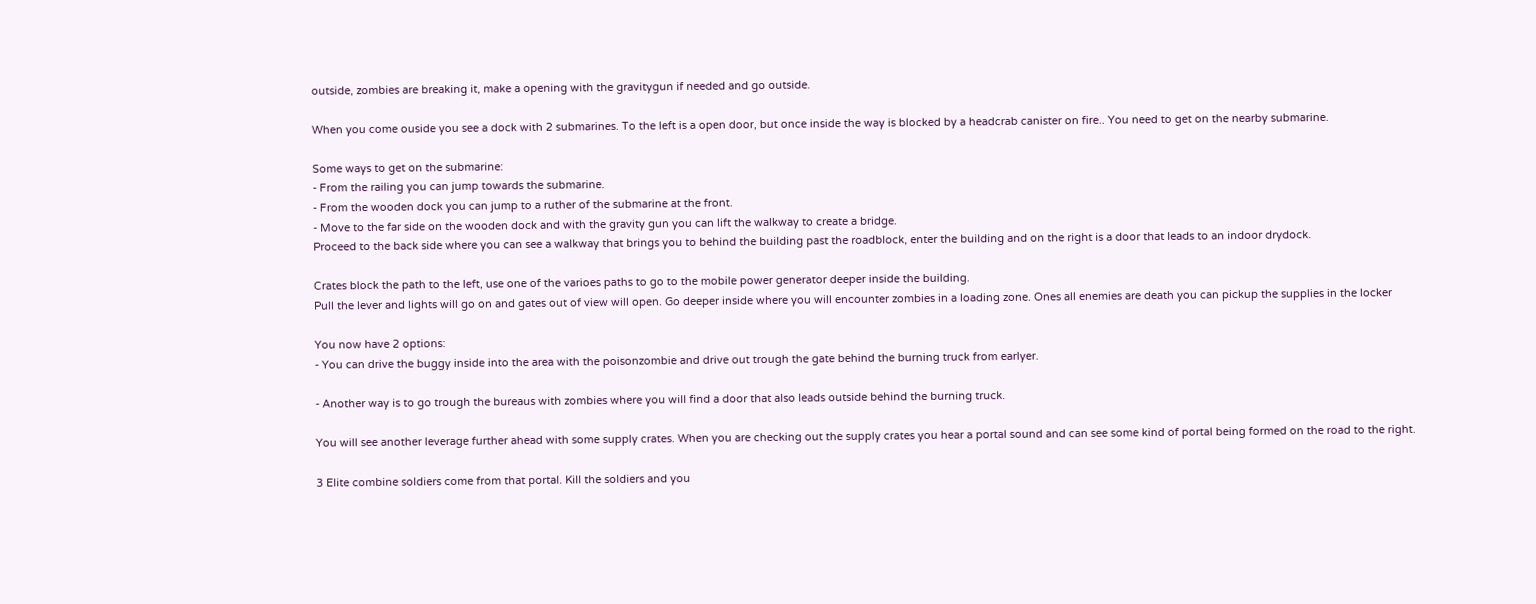outside, zombies are breaking it, make a opening with the gravitygun if needed and go outside.

When you come ouside you see a dock with 2 submarines. To the left is a open door, but once inside the way is blocked by a headcrab canister on fire.. You need to get on the nearby submarine.

Some ways to get on the submarine:
- From the railing you can jump towards the submarine.
- From the wooden dock you can jump to a ruther of the submarine at the front.
- Move to the far side on the wooden dock and with the gravity gun you can lift the walkway to create a bridge.
Proceed to the back side where you can see a walkway that brings you to behind the building past the roadblock, enter the building and on the right is a door that leads to an indoor drydock.

Crates block the path to the left, use one of the varioes paths to go to the mobile power generator deeper inside the building.
Pull the lever and lights will go on and gates out of view will open. Go deeper inside where you will encounter zombies in a loading zone. Ones all enemies are death you can pickup the supplies in the locker

You now have 2 options:
- You can drive the buggy inside into the area with the poisonzombie and drive out trough the gate behind the burning truck from earlyer.

- Another way is to go trough the bureaus with zombies where you will find a door that also leads outside behind the burning truck.

You will see another leverage further ahead with some supply crates. When you are checking out the supply crates you hear a portal sound and can see some kind of portal being formed on the road to the right.

3 Elite combine soldiers come from that portal. Kill the soldiers and you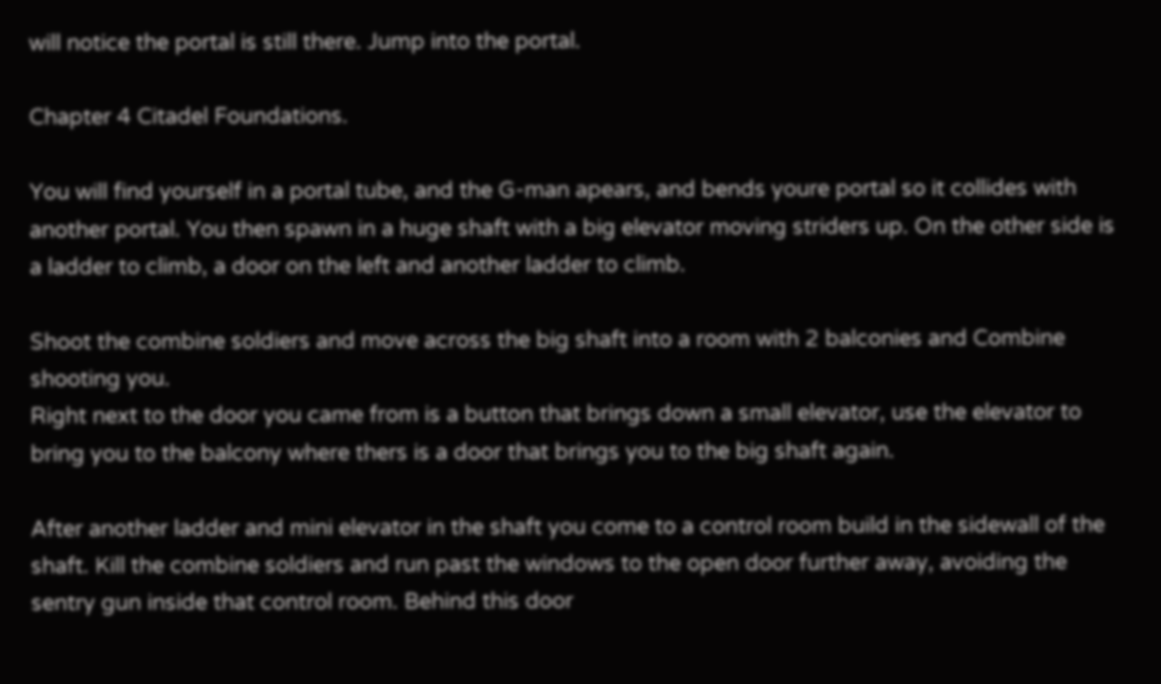will notice the portal is still there. Jump into the portal.

Chapter 4 Citadel Foundations.

You will find yourself in a portal tube, and the G-man apears, and bends youre portal so it collides with another portal. You then spawn in a huge shaft with a big elevator moving striders up. On the other side is a ladder to climb, a door on the left and another ladder to climb.

Shoot the combine soldiers and move across the big shaft into a room with 2 balconies and Combine shooting you.
Right next to the door you came from is a button that brings down a small elevator, use the elevator to bring you to the balcony where thers is a door that brings you to the big shaft again.

After another ladder and mini elevator in the shaft you come to a control room build in the sidewall of the shaft. Kill the combine soldiers and run past the windows to the open door further away, avoiding the sentry gun inside that control room. Behind this door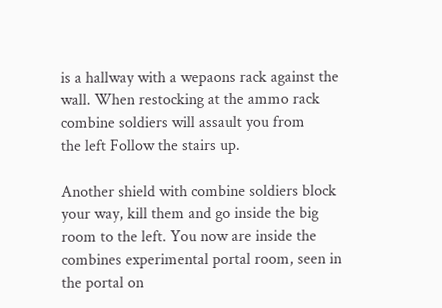is a hallway with a wepaons rack against the wall. When restocking at the ammo rack combine soldiers will assault you from
the left Follow the stairs up.

Another shield with combine soldiers block your way, kill them and go inside the big room to the left. You now are inside the combines experimental portal room, seen in the portal on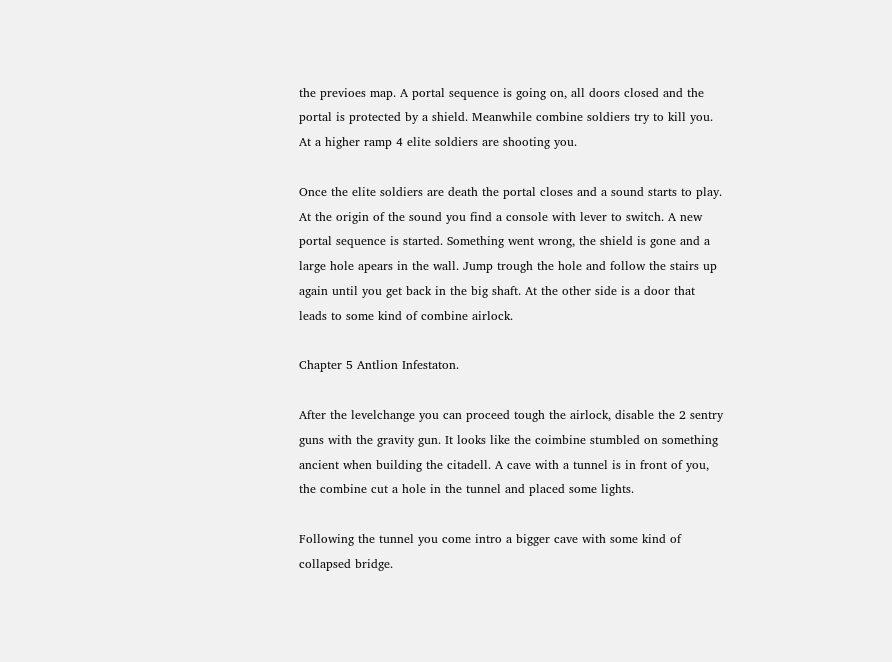the previoes map. A portal sequence is going on, all doors closed and the portal is protected by a shield. Meanwhile combine soldiers try to kill you. At a higher ramp 4 elite soldiers are shooting you.

Once the elite soldiers are death the portal closes and a sound starts to play. At the origin of the sound you find a console with lever to switch. A new portal sequence is started. Something went wrong, the shield is gone and a large hole apears in the wall. Jump trough the hole and follow the stairs up again until you get back in the big shaft. At the other side is a door that leads to some kind of combine airlock.

Chapter 5 Antlion Infestaton.

After the levelchange you can proceed tough the airlock, disable the 2 sentry guns with the gravity gun. It looks like the coimbine stumbled on something ancient when building the citadell. A cave with a tunnel is in front of you, the combine cut a hole in the tunnel and placed some lights.

Following the tunnel you come intro a bigger cave with some kind of collapsed bridge.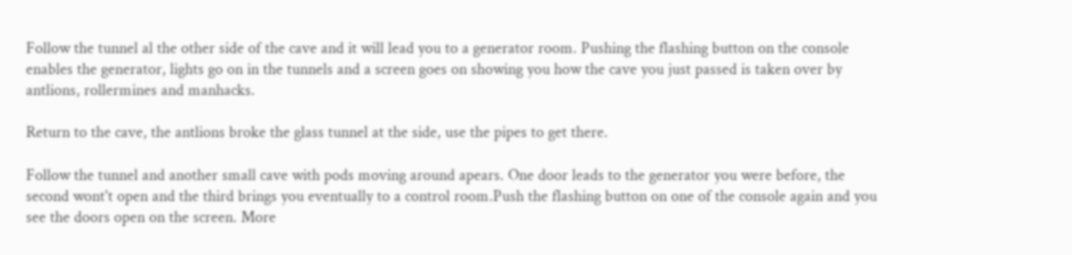Follow the tunnel al the other side of the cave and it will lead you to a generator room. Pushing the flashing button on the console enables the generator, lights go on in the tunnels and a screen goes on showing you how the cave you just passed is taken over by antlions, rollermines and manhacks.

Return to the cave, the antlions broke the glass tunnel at the side, use the pipes to get there.

Follow the tunnel and another small cave with pods moving around apears. One door leads to the generator you were before, the second wont't open and the third brings you eventually to a control room.Push the flashing button on one of the console again and you see the doors open on the screen. More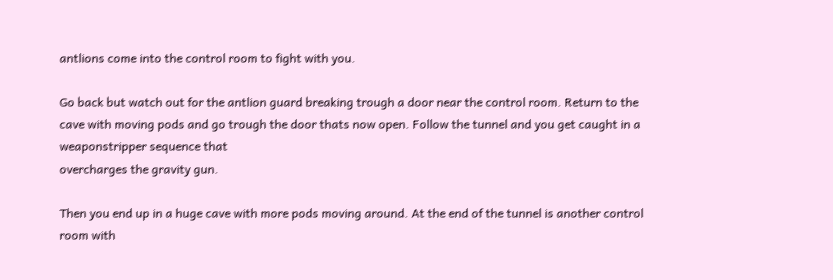antlions come into the control room to fight with you.

Go back but watch out for the antlion guard breaking trough a door near the control room. Return to the cave with moving pods and go trough the door thats now open. Follow the tunnel and you get caught in a weaponstripper sequence that
overcharges the gravity gun.

Then you end up in a huge cave with more pods moving around. At the end of the tunnel is another control room with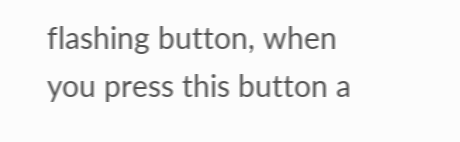flashing button, when you press this button a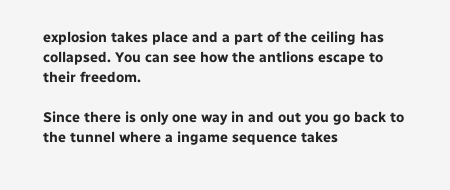explosion takes place and a part of the ceiling has collapsed. You can see how the antlions escape to their freedom.

Since there is only one way in and out you go back to the tunnel where a ingame sequence takes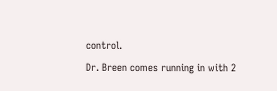control.
Dr. Breen comes running in with 2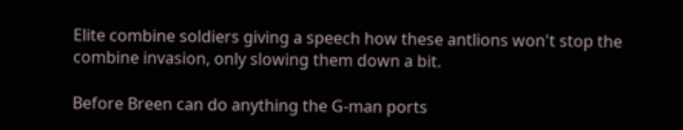Elite combine soldiers giving a speech how these antlions won't stop the combine invasion, only slowing them down a bit.

Before Breen can do anything the G-man ports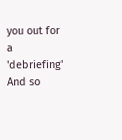you out for a 'debriefing' And so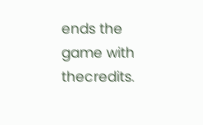ends the game with thecredits.